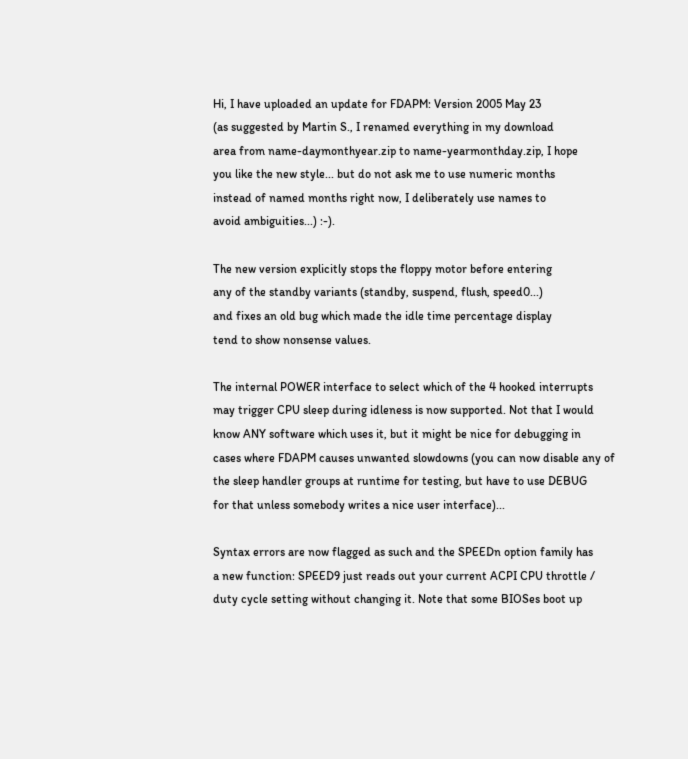Hi, I have uploaded an update for FDAPM: Version 2005 May 23
(as suggested by Martin S., I renamed everything in my download
area from name-daymonthyear.zip to name-yearmonthday.zip, I hope
you like the new style... but do not ask me to use numeric months
instead of named months right now, I deliberately use names to
avoid ambiguities...) :-).

The new version explicitly stops the floppy motor before entering
any of the standby variants (standby, suspend, flush, speed0...)
and fixes an old bug which made the idle time percentage display
tend to show nonsense values.

The internal POWER interface to select which of the 4 hooked interrupts
may trigger CPU sleep during idleness is now supported. Not that I would
know ANY software which uses it, but it might be nice for debugging in
cases where FDAPM causes unwanted slowdowns (you can now disable any of
the sleep handler groups at runtime for testing, but have to use DEBUG
for that unless somebody writes a nice user interface)...

Syntax errors are now flagged as such and the SPEEDn option family has
a new function: SPEED9 just reads out your current ACPI CPU throttle /
duty cycle setting without changing it. Note that some BIOSes boot up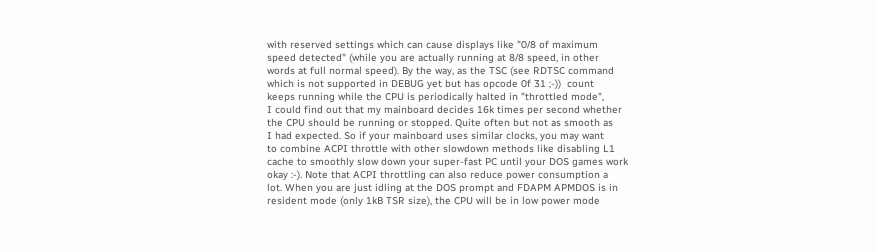with reserved settings which can cause displays like "0/8 of maximum
speed detected" (while you are actually running at 8/8 speed, in other
words at full normal speed). By the way, as the TSC (see RDTSC command
which is not supported in DEBUG yet but has opcode 0f 31 ;-))  count
keeps running while the CPU is periodically halted in "throttled mode",
I could find out that my mainboard decides 16k times per second whether
the CPU should be running or stopped. Quite often but not as smooth as
I had expected. So if your mainboard uses similar clocks, you may want
to combine ACPI throttle with other slowdown methods like disabling L1
cache to smoothly slow down your super-fast PC until your DOS games work
okay :-). Note that ACPI throttling can also reduce power consumption a
lot. When you are just idling at the DOS prompt and FDAPM APMDOS is in
resident mode (only 1kB TSR size), the CPU will be in low power mode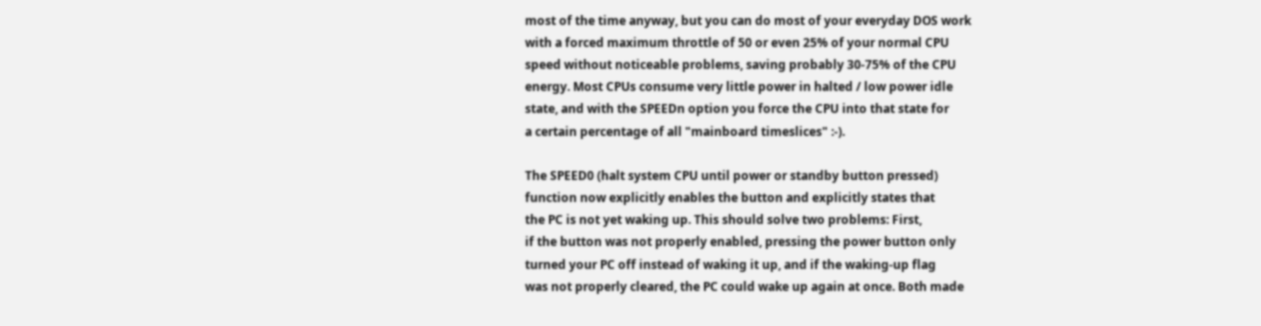most of the time anyway, but you can do most of your everyday DOS work
with a forced maximum throttle of 50 or even 25% of your normal CPU
speed without noticeable problems, saving probably 30-75% of the CPU
energy. Most CPUs consume very little power in halted / low power idle
state, and with the SPEEDn option you force the CPU into that state for
a certain percentage of all "mainboard timeslices" :-).

The SPEED0 (halt system CPU until power or standby button pressed)
function now explicitly enables the button and explicitly states that
the PC is not yet waking up. This should solve two problems: First,
if the button was not properly enabled, pressing the power button only
turned your PC off instead of waking it up, and if the waking-up flag
was not properly cleared, the PC could wake up again at once. Both made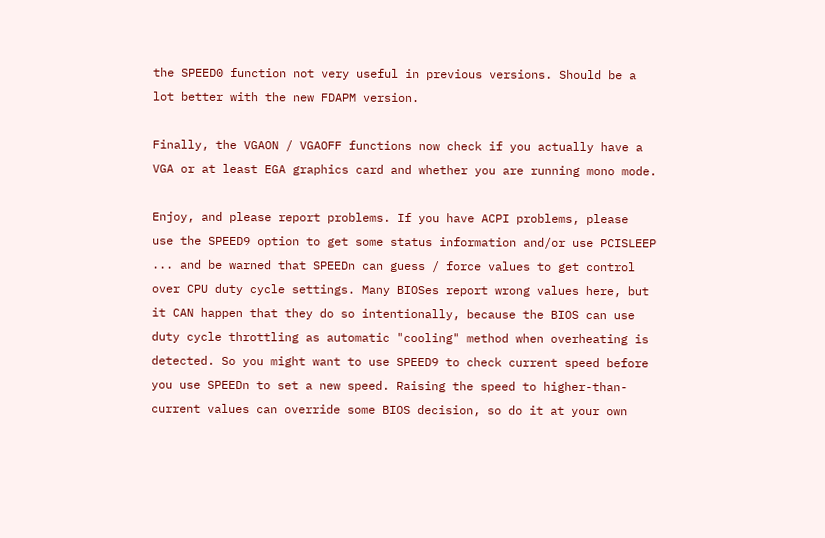the SPEED0 function not very useful in previous versions. Should be a
lot better with the new FDAPM version.

Finally, the VGAON / VGAOFF functions now check if you actually have a
VGA or at least EGA graphics card and whether you are running mono mode.

Enjoy, and please report problems. If you have ACPI problems, please
use the SPEED9 option to get some status information and/or use PCISLEEP
... and be warned that SPEEDn can guess / force values to get control
over CPU duty cycle settings. Many BIOSes report wrong values here, but
it CAN happen that they do so intentionally, because the BIOS can use
duty cycle throttling as automatic "cooling" method when overheating is
detected. So you might want to use SPEED9 to check current speed before
you use SPEEDn to set a new speed. Raising the speed to higher-than-
current values can override some BIOS decision, so do it at your own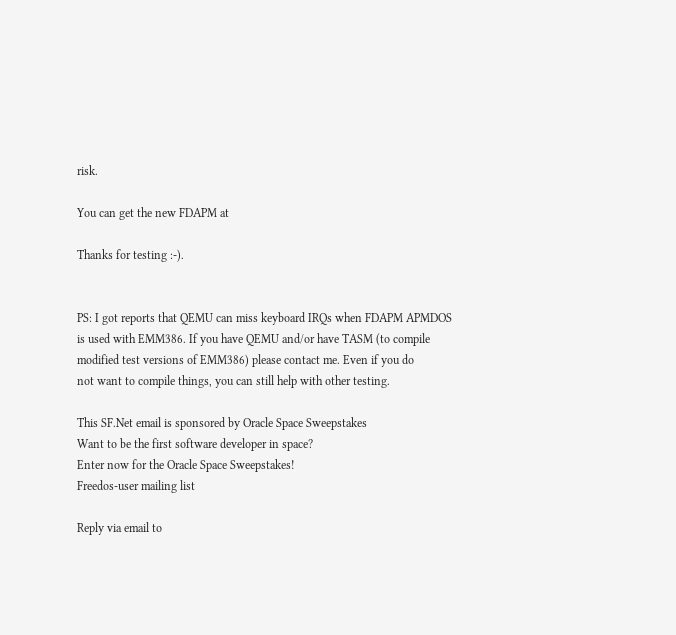risk.

You can get the new FDAPM at

Thanks for testing :-).


PS: I got reports that QEMU can miss keyboard IRQs when FDAPM APMDOS
is used with EMM386. If you have QEMU and/or have TASM (to compile
modified test versions of EMM386) please contact me. Even if you do
not want to compile things, you can still help with other testing.

This SF.Net email is sponsored by Oracle Space Sweepstakes
Want to be the first software developer in space?
Enter now for the Oracle Space Sweepstakes!
Freedos-user mailing list

Reply via email to